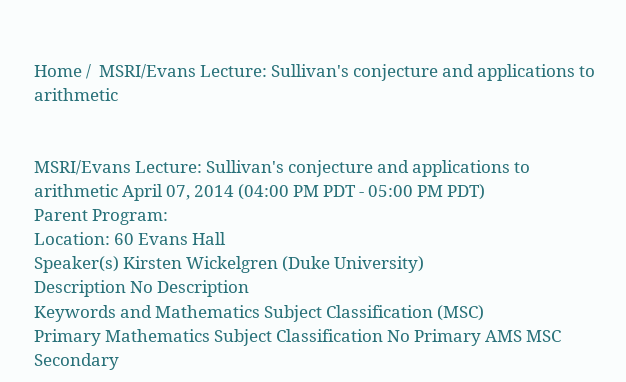Home /  MSRI/Evans Lecture: Sullivan's conjecture and applications to arithmetic


MSRI/Evans Lecture: Sullivan's conjecture and applications to arithmetic April 07, 2014 (04:00 PM PDT - 05:00 PM PDT)
Parent Program:
Location: 60 Evans Hall
Speaker(s) Kirsten Wickelgren (Duke University)
Description No Description
Keywords and Mathematics Subject Classification (MSC)
Primary Mathematics Subject Classification No Primary AMS MSC
Secondary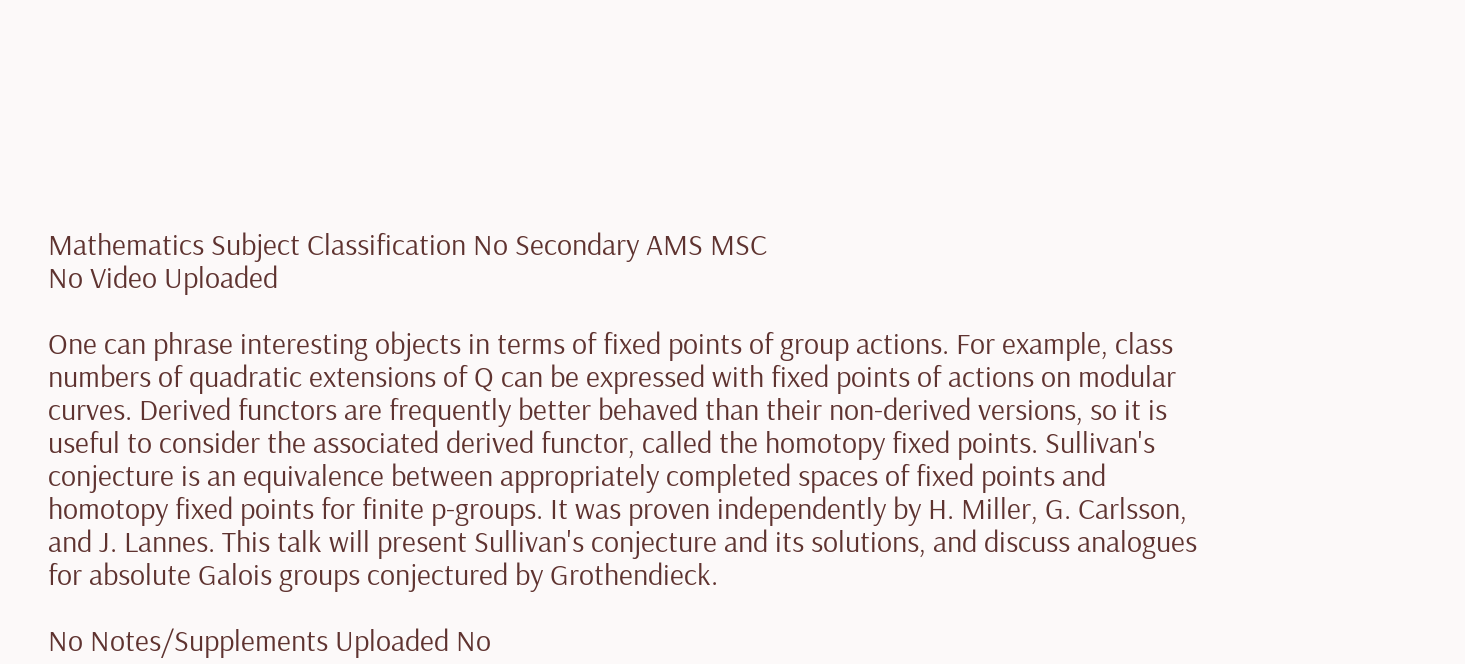Mathematics Subject Classification No Secondary AMS MSC
No Video Uploaded

One can phrase interesting objects in terms of fixed points of group actions. For example, class numbers of quadratic extensions of Q can be expressed with fixed points of actions on modular curves. Derived functors are frequently better behaved than their non-derived versions, so it is useful to consider the associated derived functor, called the homotopy fixed points. Sullivan's conjecture is an equivalence between appropriately completed spaces of fixed points and homotopy fixed points for finite p-groups. It was proven independently by H. Miller, G. Carlsson, and J. Lannes. This talk will present Sullivan's conjecture and its solutions, and discuss analogues for absolute Galois groups conjectured by Grothendieck.

No Notes/Supplements Uploaded No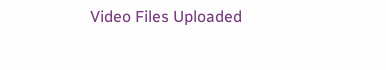Video Files Uploaded